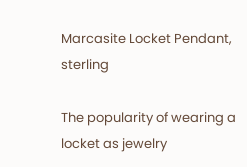Marcasite Locket Pendant, sterling

The popularity of wearing a locket as jewelry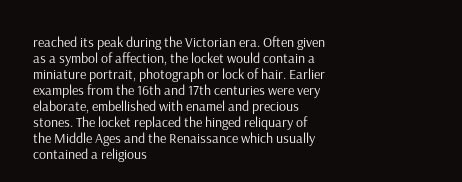reached its peak during the Victorian era. Often given as a symbol of affection, the locket would contain a miniature portrait, photograph or lock of hair. Earlier examples from the 16th and 17th centuries were very elaborate, embellished with enamel and precious stones. The locket replaced the hinged reliquary of the Middle Ages and the Renaissance which usually contained a religious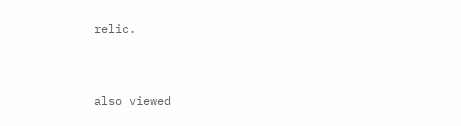relic.


also viewed